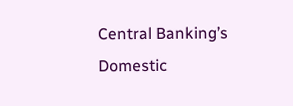Central Banking’s Domestic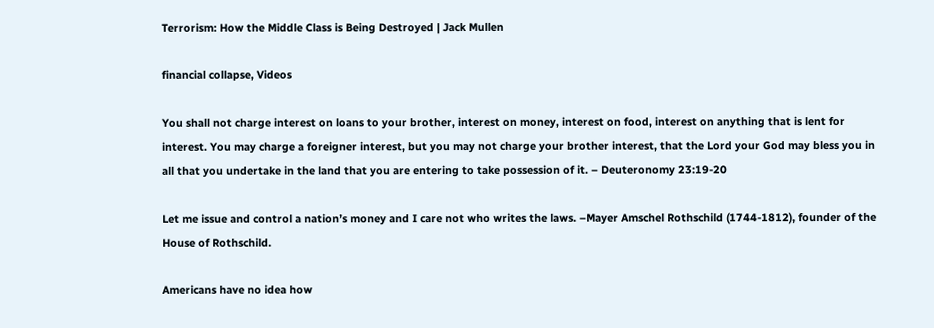Terrorism: How the Middle Class is Being Destroyed | Jack Mullen

financial collapse, Videos

You shall not charge interest on loans to your brother, interest on money, interest on food, interest on anything that is lent for interest. You may charge a foreigner interest, but you may not charge your brother interest, that the Lord your God may bless you in all that you undertake in the land that you are entering to take possession of it. – Deuteronomy 23:19-20

Let me issue and control a nation’s money and I care not who writes the laws. –Mayer Amschel Rothschild (1744-1812), founder of the House of Rothschild.

Americans have no idea how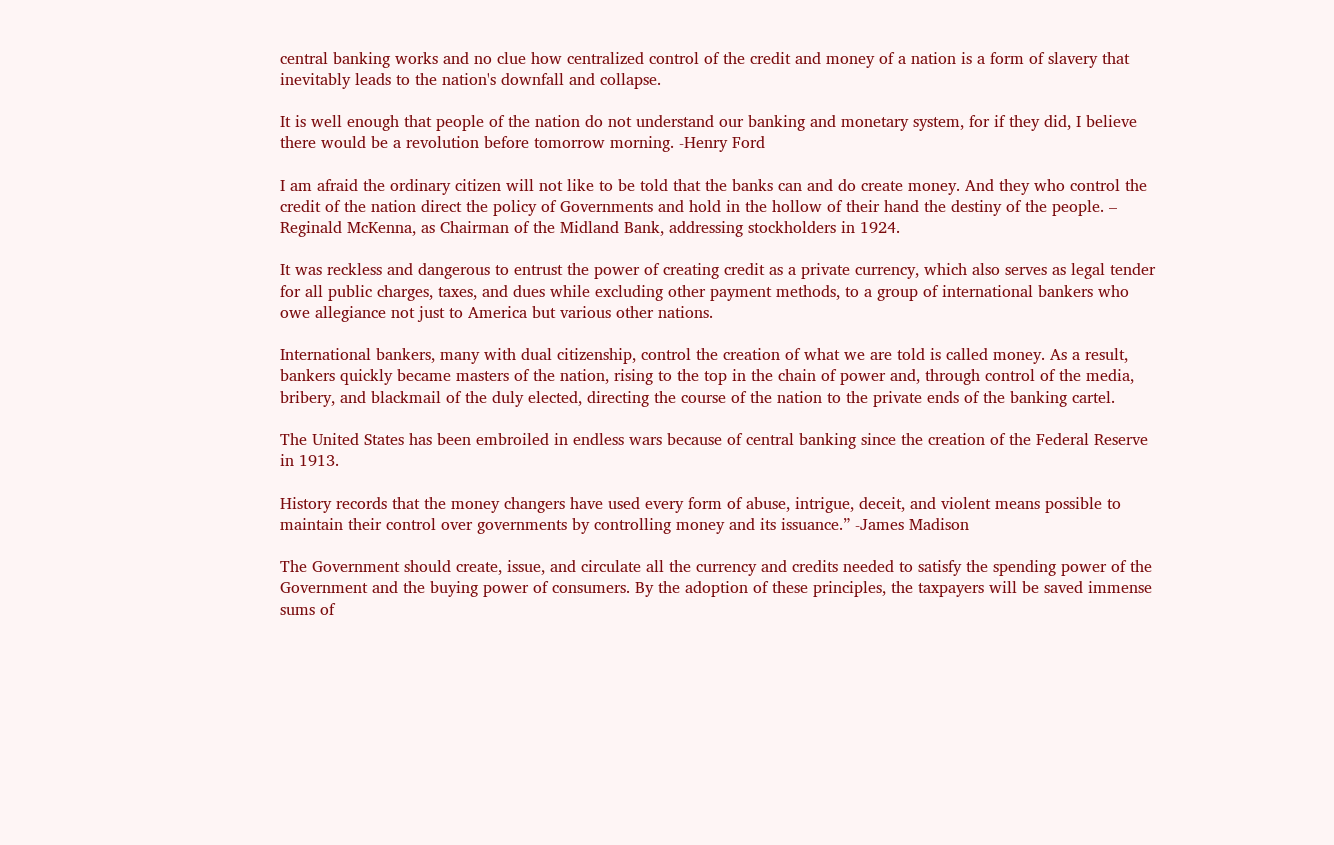central banking works and no clue how centralized control of the credit and money of a nation is a form of slavery that inevitably leads to the nation's downfall and collapse.

It is well enough that people of the nation do not understand our banking and monetary system, for if they did, I believe there would be a revolution before tomorrow morning. -Henry Ford

I am afraid the ordinary citizen will not like to be told that the banks can and do create money. And they who control the credit of the nation direct the policy of Governments and hold in the hollow of their hand the destiny of the people. – Reginald McKenna, as Chairman of the Midland Bank, addressing stockholders in 1924.

It was reckless and dangerous to entrust the power of creating credit as a private currency, which also serves as legal tender for all public charges, taxes, and dues while excluding other payment methods, to a group of international bankers who owe allegiance not just to America but various other nations.

International bankers, many with dual citizenship, control the creation of what we are told is called money. As a result, bankers quickly became masters of the nation, rising to the top in the chain of power and, through control of the media, bribery, and blackmail of the duly elected, directing the course of the nation to the private ends of the banking cartel.

The United States has been embroiled in endless wars because of central banking since the creation of the Federal Reserve in 1913.

History records that the money changers have used every form of abuse, intrigue, deceit, and violent means possible to maintain their control over governments by controlling money and its issuance.” -James Madison

The Government should create, issue, and circulate all the currency and credits needed to satisfy the spending power of the Government and the buying power of consumers. By the adoption of these principles, the taxpayers will be saved immense sums of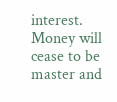interest. Money will cease to be master and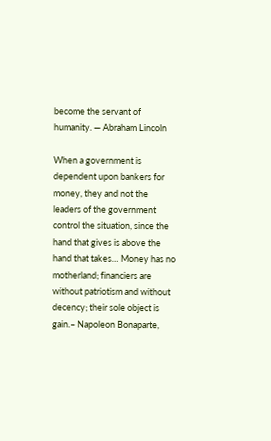become the servant of humanity. — Abraham Lincoln

When a government is dependent upon bankers for money, they and not the leaders of the government control the situation, since the hand that gives is above the hand that takes… Money has no motherland; financiers are without patriotism and without decency; their sole object is gain.– Napoleon Bonaparte,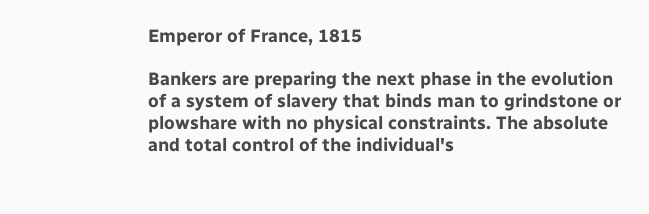Emperor of France, 1815

Bankers are preparing the next phase in the evolution of a system of slavery that binds man to grindstone or plowshare with no physical constraints. The absolute and total control of the individual's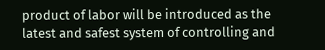product of labor will be introduced as the latest and safest system of controlling and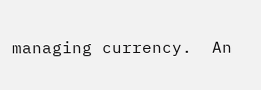managing currency.  An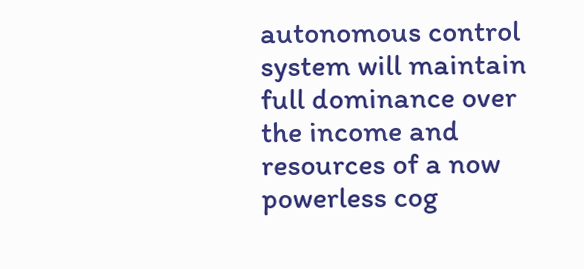autonomous control system will maintain full dominance over the income and resources of a now powerless cog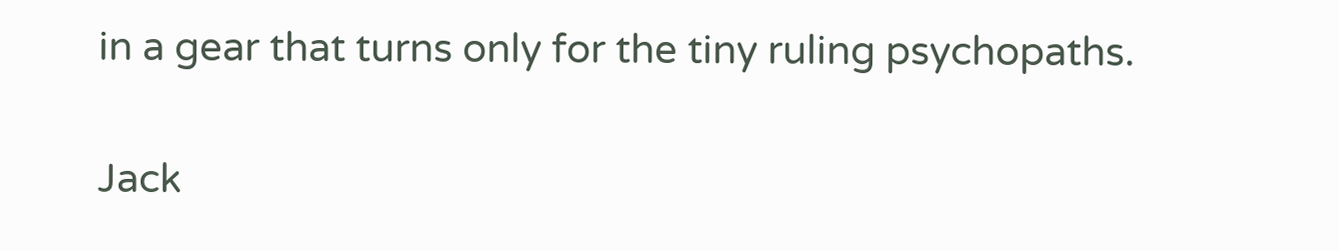in a gear that turns only for the tiny ruling psychopaths.


Jack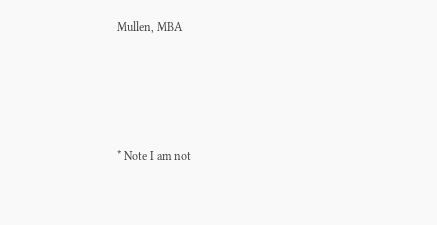Mullen, MBA




* Note I am not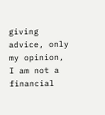giving advice, only my opinion, I am not a financial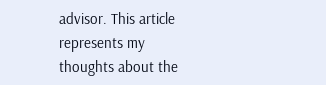advisor. This article represents my thoughts about the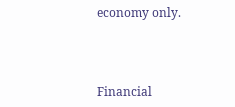economy only.



Financial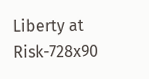Liberty at Risk-728x90